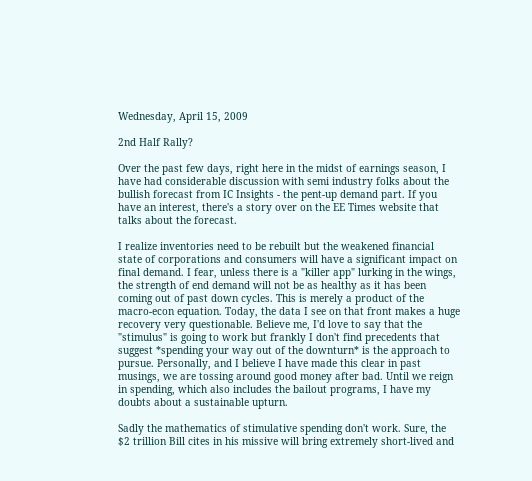Wednesday, April 15, 2009

2nd Half Rally?

Over the past few days, right here in the midst of earnings season, I have had considerable discussion with semi industry folks about the bullish forecast from IC Insights - the pent-up demand part. If you have an interest, there's a story over on the EE Times website that talks about the forecast.

I realize inventories need to be rebuilt but the weakened financial state of corporations and consumers will have a significant impact on final demand. I fear, unless there is a "killer app" lurking in the wings, the strength of end demand will not be as healthy as it has been coming out of past down cycles. This is merely a product of the macro-econ equation. Today, the data I see on that front makes a huge recovery very questionable. Believe me, I'd love to say that the "stimulus" is going to work but frankly I don't find precedents that suggest *spending your way out of the downturn* is the approach to pursue. Personally, and I believe I have made this clear in past musings, we are tossing around good money after bad. Until we reign in spending, which also includes the bailout programs, I have my doubts about a sustainable upturn.

Sadly the mathematics of stimulative spending don't work. Sure, the $2 trillion Bill cites in his missive will bring extremely short-lived and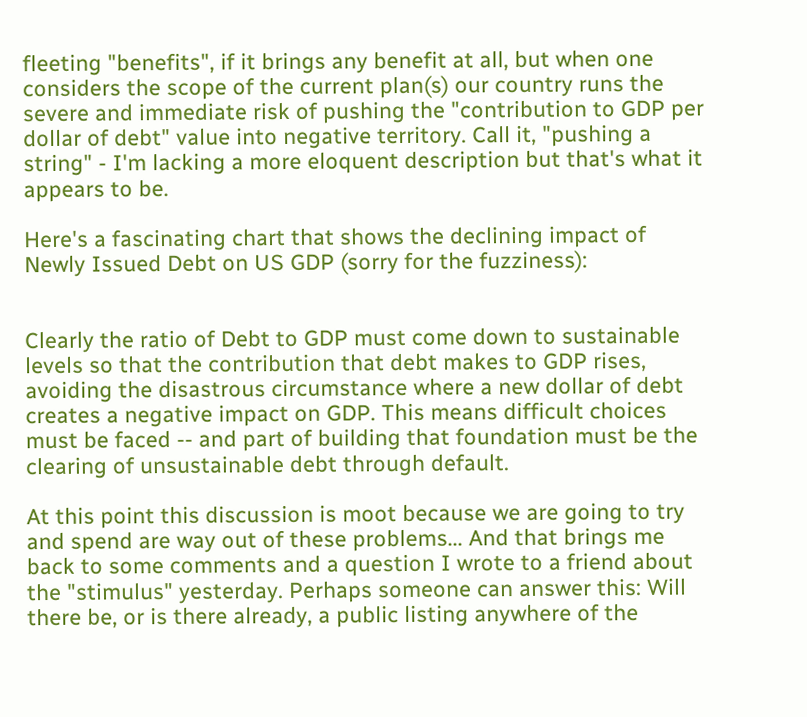fleeting "benefits", if it brings any benefit at all, but when one considers the scope of the current plan(s) our country runs the severe and immediate risk of pushing the "contribution to GDP per dollar of debt" value into negative territory. Call it, "pushing a string" - I'm lacking a more eloquent description but that's what it appears to be.

Here's a fascinating chart that shows the declining impact of Newly Issued Debt on US GDP (sorry for the fuzziness):


Clearly the ratio of Debt to GDP must come down to sustainable levels so that the contribution that debt makes to GDP rises, avoiding the disastrous circumstance where a new dollar of debt creates a negative impact on GDP. This means difficult choices must be faced -- and part of building that foundation must be the clearing of unsustainable debt through default.

At this point this discussion is moot because we are going to try and spend are way out of these problems... And that brings me back to some comments and a question I wrote to a friend about the "stimulus" yesterday. Perhaps someone can answer this: Will there be, or is there already, a public listing anywhere of the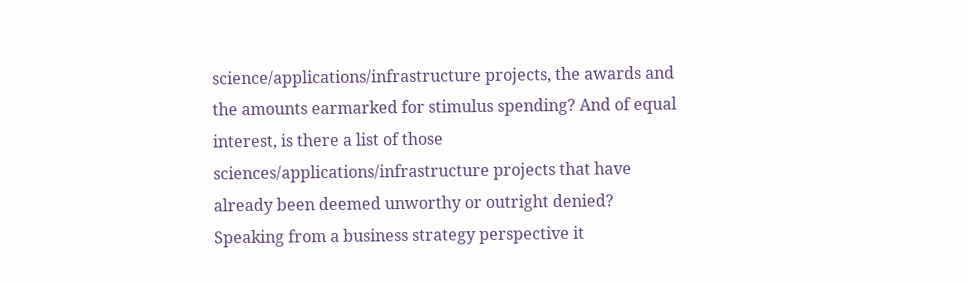science/applications/infrastructure projects, the awards and the amounts earmarked for stimulus spending? And of equal interest, is there a list of those sciences/applications/infrastructure projects that have already been deemed unworthy or outright denied? Speaking from a business strategy perspective it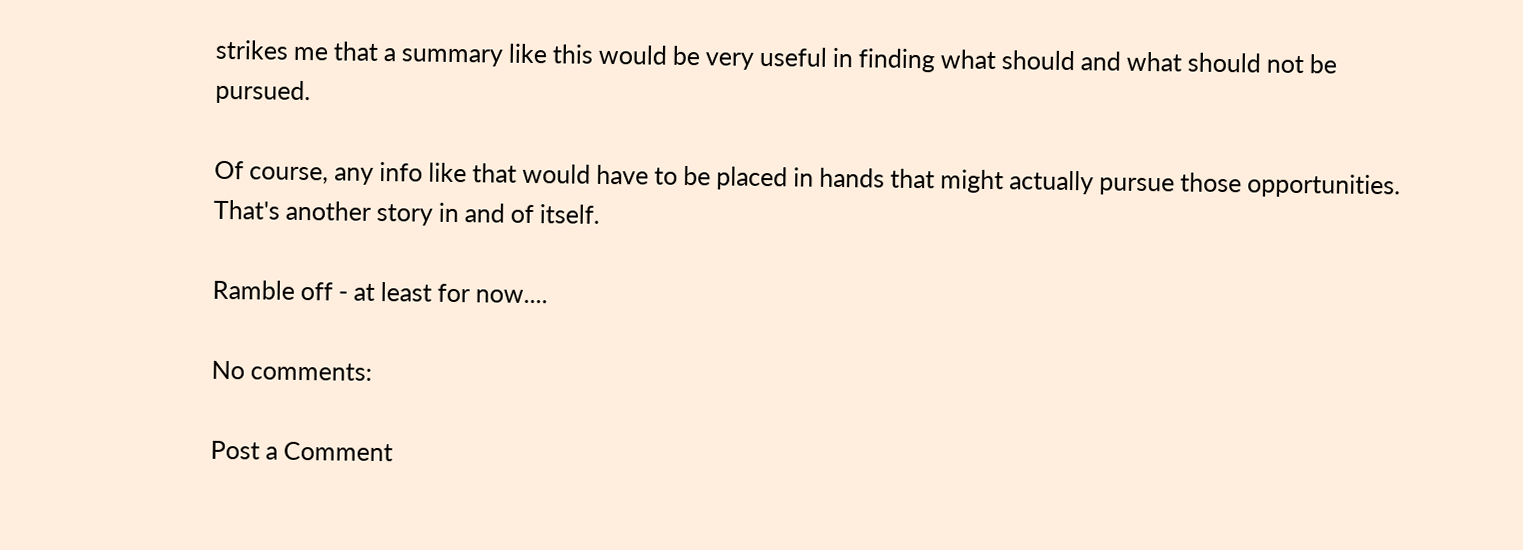strikes me that a summary like this would be very useful in finding what should and what should not be pursued.

Of course, any info like that would have to be placed in hands that might actually pursue those opportunities. That's another story in and of itself.

Ramble off - at least for now....

No comments:

Post a Comment